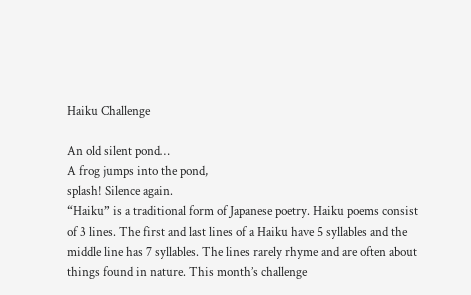Haiku Challenge

An old silent pond…
A frog jumps into the pond,
splash! Silence again.
“Haiku” is a traditional form of Japanese poetry. Haiku poems consist of 3 lines. The first and last lines of a Haiku have 5 syllables and the middle line has 7 syllables. The lines rarely rhyme and are often about things found in nature. This month’s challenge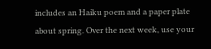includes an Haiku poem and a paper plate about spring. Over the next week, use your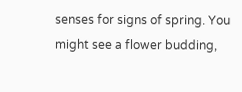senses for signs of spring. You might see a flower budding,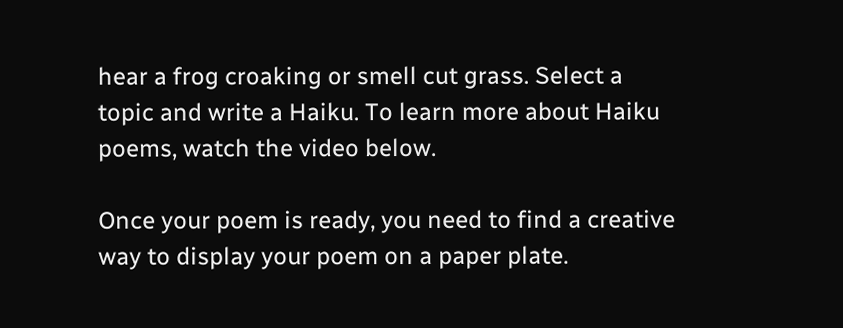hear a frog croaking or smell cut grass. Select a topic and write a Haiku. To learn more about Haiku poems, watch the video below.

Once your poem is ready, you need to find a creative way to display your poem on a paper plate.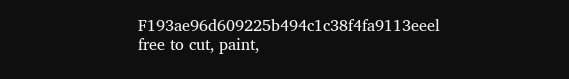F193ae96d609225b494c1c38f4fa9113eeel free to cut, paint,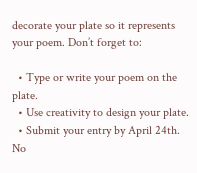decorate your plate so it represents your poem. Don’t forget to:

  • Type or write your poem on the plate.
  • Use creativity to design your plate.
  • Submit your entry by April 24th. No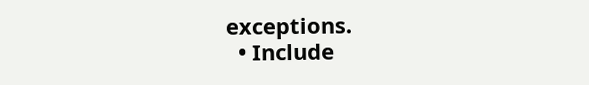exceptions.
  • Include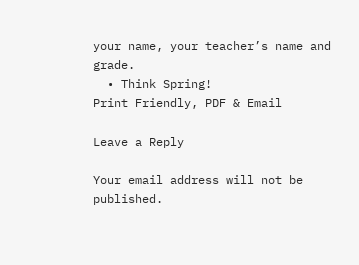your name, your teacher’s name and grade.
  • Think Spring!
Print Friendly, PDF & Email

Leave a Reply

Your email address will not be published.